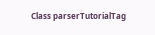Class parserTutorialTag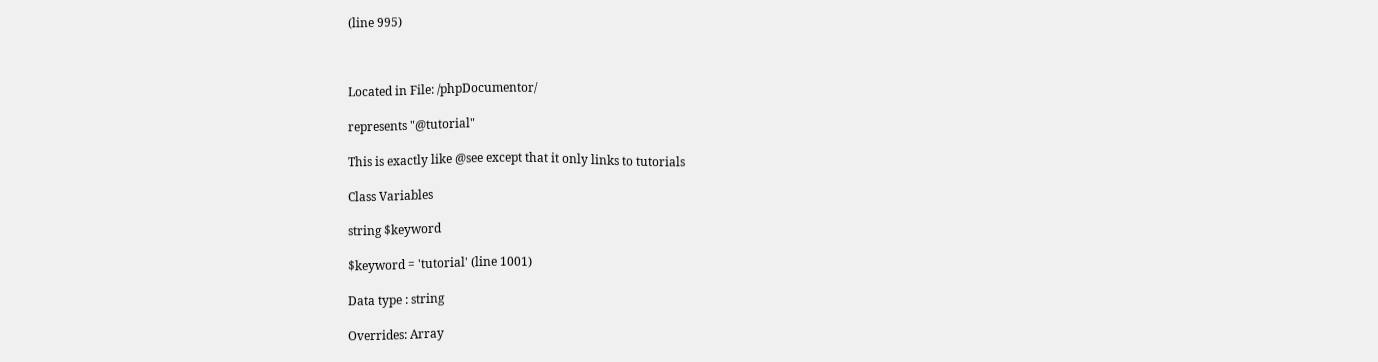(line 995)



Located in File: /phpDocumentor/

represents "@tutorial"

This is exactly like @see except that it only links to tutorials

Class Variables

string $keyword

$keyword = 'tutorial' (line 1001)

Data type : string

Overrides: Array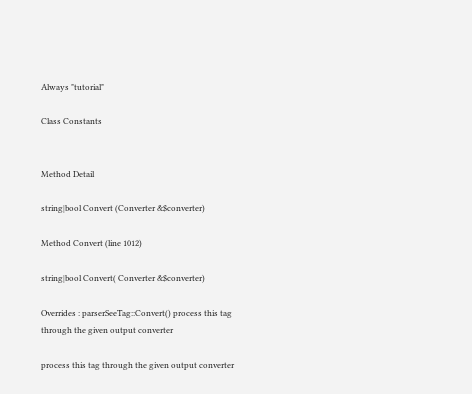Always "tutorial"

Class Constants


Method Detail

string|bool Convert (Converter &$converter)

Method Convert (line 1012)

string|bool Convert( Converter &$converter)

Overrides : parserSeeTag::Convert() process this tag through the given output converter

process this tag through the given output converter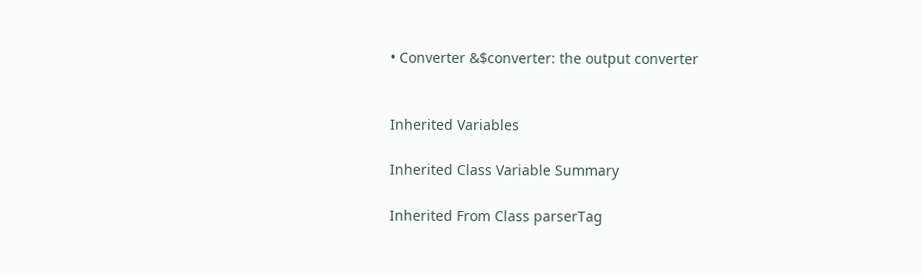• Converter &$converter: the output converter


Inherited Variables

Inherited Class Variable Summary

Inherited From Class parserTag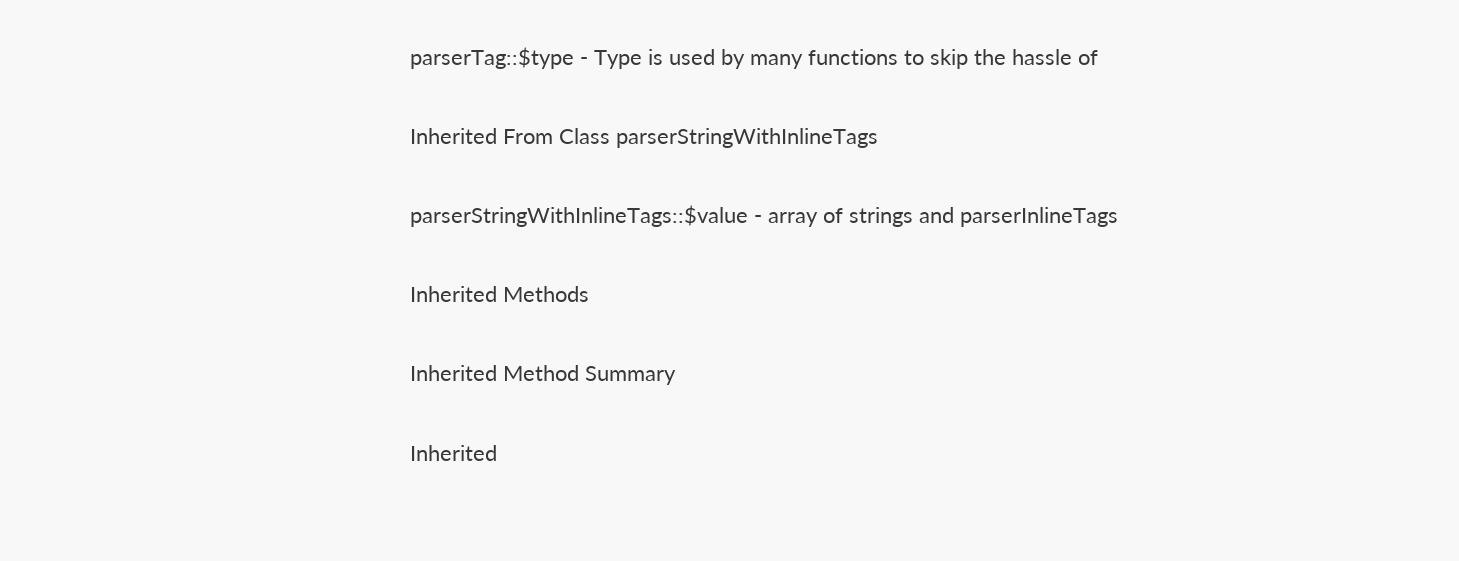parserTag::$type - Type is used by many functions to skip the hassle of

Inherited From Class parserStringWithInlineTags

parserStringWithInlineTags::$value - array of strings and parserInlineTags

Inherited Methods

Inherited Method Summary

Inherited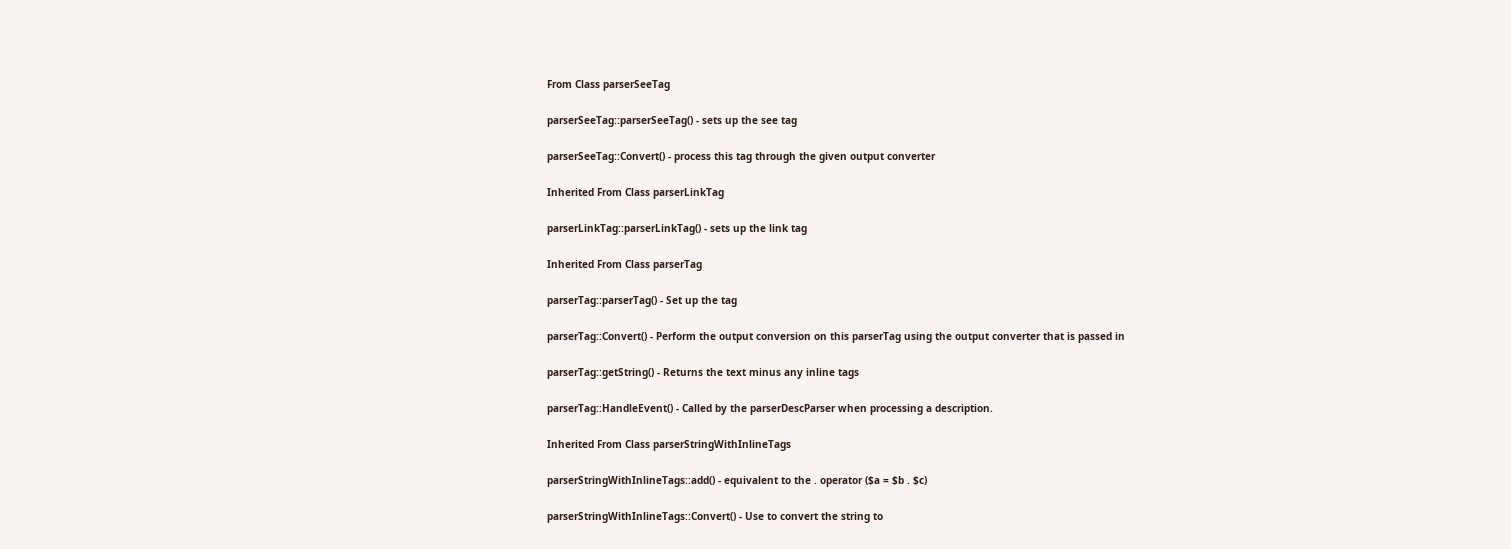From Class parserSeeTag

parserSeeTag::parserSeeTag() - sets up the see tag

parserSeeTag::Convert() - process this tag through the given output converter

Inherited From Class parserLinkTag

parserLinkTag::parserLinkTag() - sets up the link tag

Inherited From Class parserTag

parserTag::parserTag() - Set up the tag

parserTag::Convert() - Perform the output conversion on this parserTag using the output converter that is passed in

parserTag::getString() - Returns the text minus any inline tags

parserTag::HandleEvent() - Called by the parserDescParser when processing a description.

Inherited From Class parserStringWithInlineTags

parserStringWithInlineTags::add() - equivalent to the . operator ($a = $b . $c)

parserStringWithInlineTags::Convert() - Use to convert the string to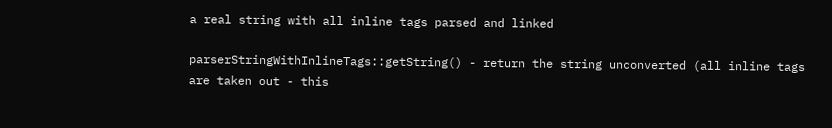a real string with all inline tags parsed and linked

parserStringWithInlineTags::getString() - return the string unconverted (all inline tags are taken out - this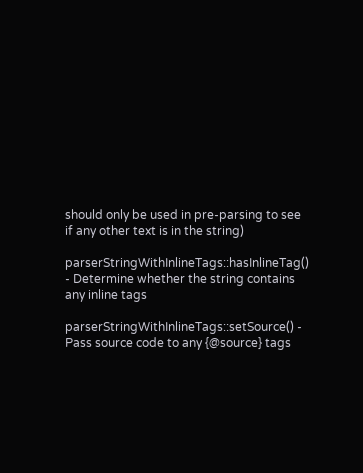should only be used in pre-parsing to see if any other text is in the string)

parserStringWithInlineTags::hasInlineTag() - Determine whether the string contains any inline tags

parserStringWithInlineTags::setSource() - Pass source code to any {@source} tags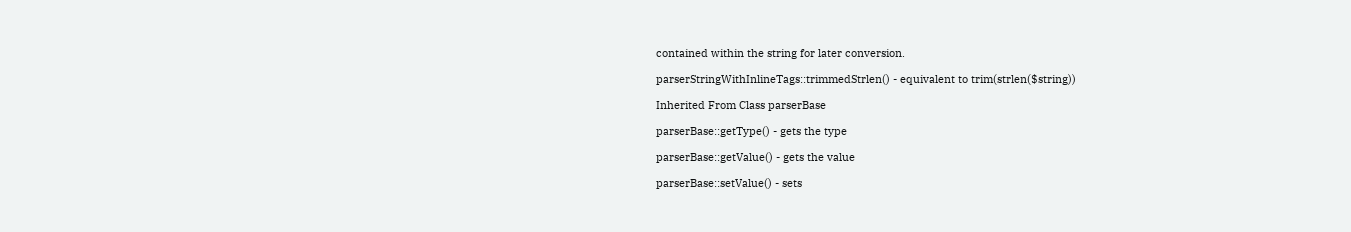contained within the string for later conversion.

parserStringWithInlineTags::trimmedStrlen() - equivalent to trim(strlen($string))

Inherited From Class parserBase

parserBase::getType() - gets the type

parserBase::getValue() - gets the value

parserBase::setValue() - sets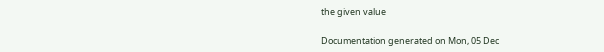the given value

Documentation generated on Mon, 05 Dec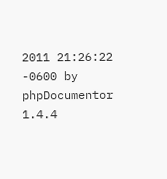2011 21:26:22 -0600 by phpDocumentor 1.4.4